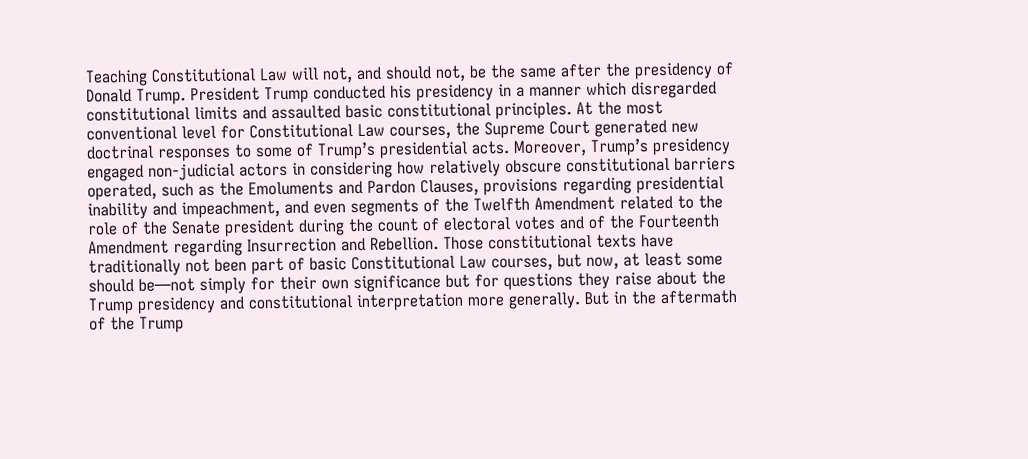Teaching Constitutional Law will not, and should not, be the same after the presidency of Donald Trump. President Trump conducted his presidency in a manner which disregarded constitutional limits and assaulted basic constitutional principles. At the most conventional level for Constitutional Law courses, the Supreme Court generated new doctrinal responses to some of Trump’s presidential acts. Moreover, Trump’s presidency engaged non-judicial actors in considering how relatively obscure constitutional barriers operated, such as the Emoluments and Pardon Clauses, provisions regarding presidential inability and impeachment, and even segments of the Twelfth Amendment related to the role of the Senate president during the count of electoral votes and of the Fourteenth Amendment regarding Insurrection and Rebellion. Those constitutional texts have traditionally not been part of basic Constitutional Law courses, but now, at least some should be—not simply for their own significance but for questions they raise about the Trump presidency and constitutional interpretation more generally. But in the aftermath of the Trump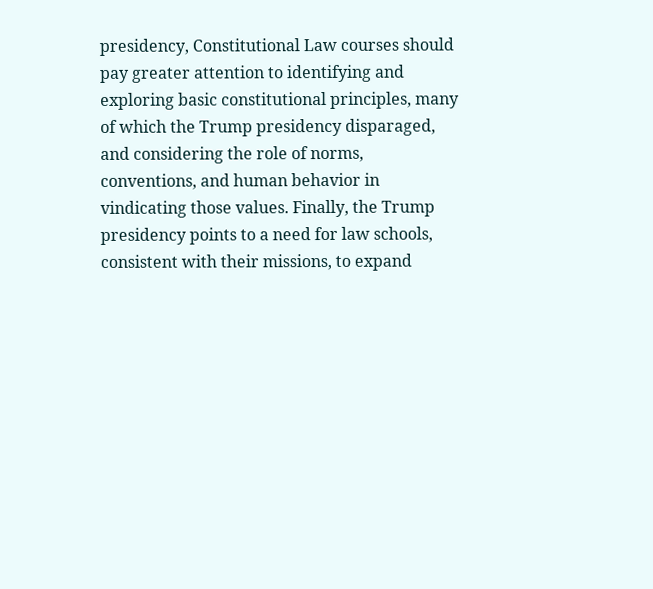presidency, Constitutional Law courses should pay greater attention to identifying and exploring basic constitutional principles, many of which the Trump presidency disparaged, and considering the role of norms, conventions, and human behavior in vindicating those values. Finally, the Trump presidency points to a need for law schools, consistent with their missions, to expand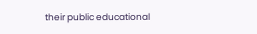their public educational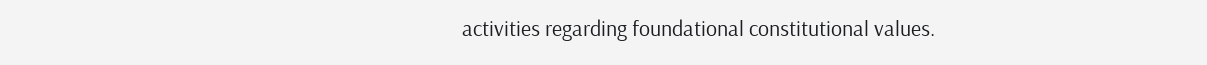activities regarding foundational constitutional values.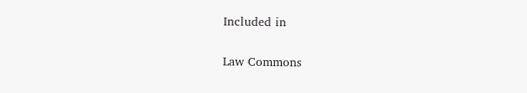Included in

Law Commons